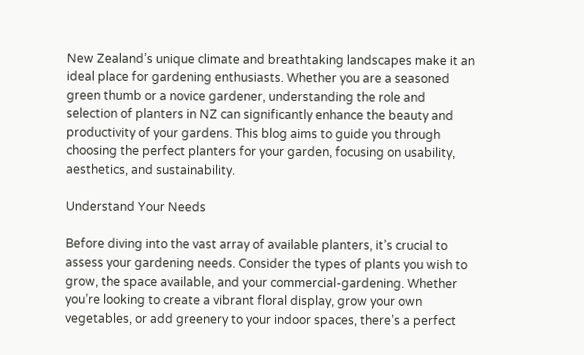New Zealand’s unique climate and breathtaking landscapes make it an ideal place for gardening enthusiasts. Whether you are a seasoned green thumb or a novice gardener, understanding the role and selection of planters in NZ can significantly enhance the beauty and productivity of your gardens. This blog aims to guide you through choosing the perfect planters for your garden, focusing on usability, aesthetics, and sustainability.

Understand Your Needs

Before diving into the vast array of available planters, it’s crucial to assess your gardening needs. Consider the types of plants you wish to grow, the space available, and your commercial-gardening. Whether you’re looking to create a vibrant floral display, grow your own vegetables, or add greenery to your indoor spaces, there’s a perfect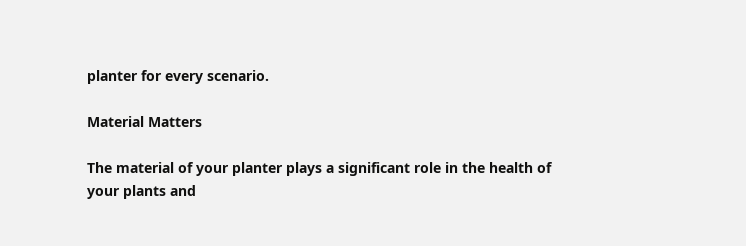planter for every scenario.

Material Matters

The material of your planter plays a significant role in the health of your plants and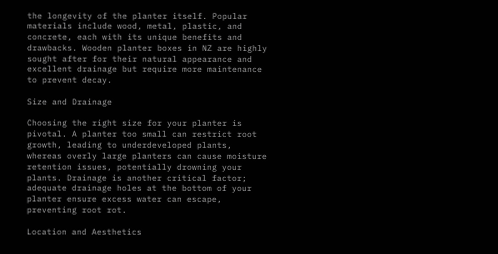the longevity of the planter itself. Popular materials include wood, metal, plastic, and concrete, each with its unique benefits and drawbacks. Wooden planter boxes in NZ are highly sought after for their natural appearance and excellent drainage but require more maintenance to prevent decay.

Size and Drainage

Choosing the right size for your planter is pivotal. A planter too small can restrict root growth, leading to underdeveloped plants, whereas overly large planters can cause moisture retention issues, potentially drowning your plants. Drainage is another critical factor; adequate drainage holes at the bottom of your planter ensure excess water can escape, preventing root rot.

Location and Aesthetics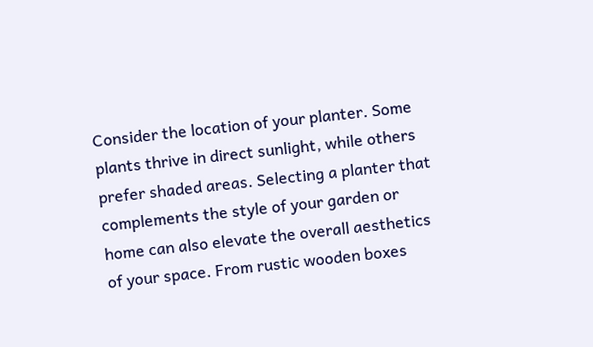Consider the location of your planter. Some plants thrive in direct sunlight, while others prefer shaded areas. Selecting a planter that complements the style of your garden or home can also elevate the overall aesthetics of your space. From rustic wooden boxes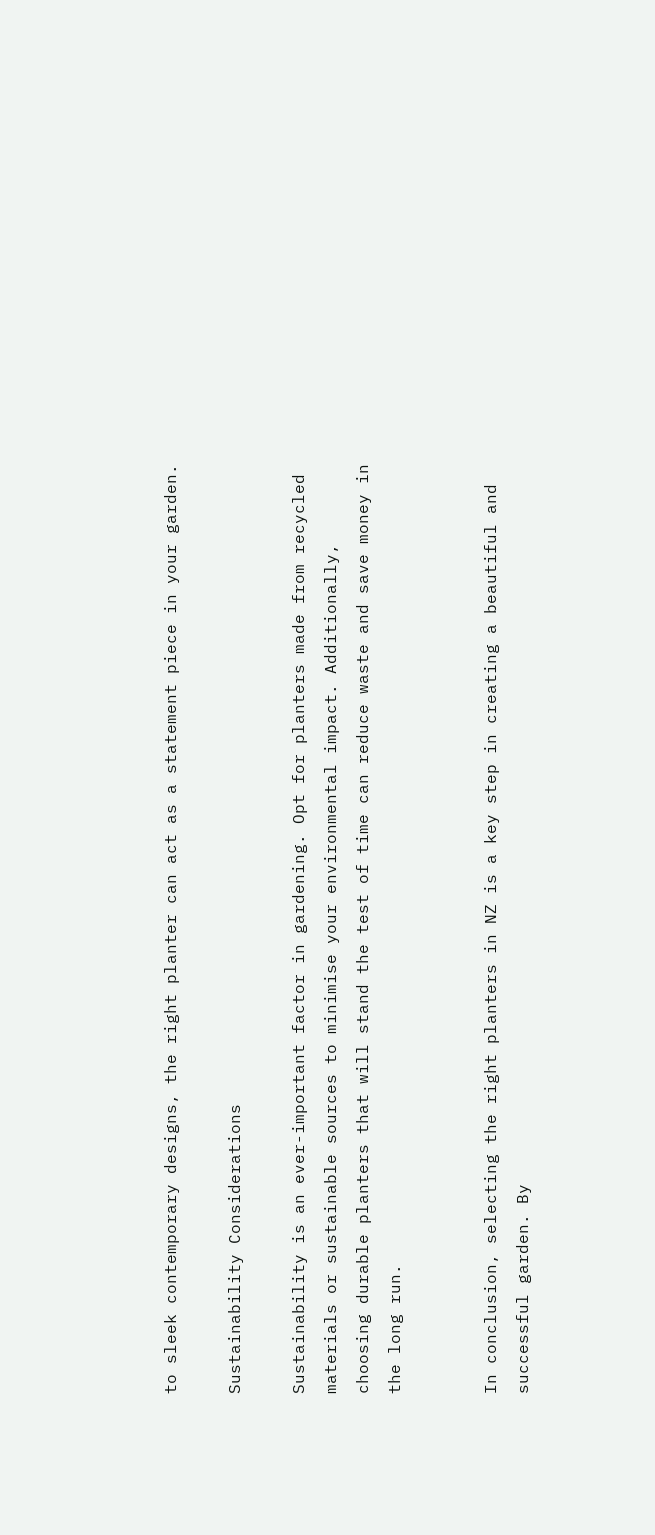to sleek contemporary designs, the right planter can act as a statement piece in your garden.

Sustainability Considerations

Sustainability is an ever-important factor in gardening. Opt for planters made from recycled materials or sustainable sources to minimise your environmental impact. Additionally, choosing durable planters that will stand the test of time can reduce waste and save money in the long run.


In conclusion, selecting the right planters in NZ is a key step in creating a beautiful and successful garden. By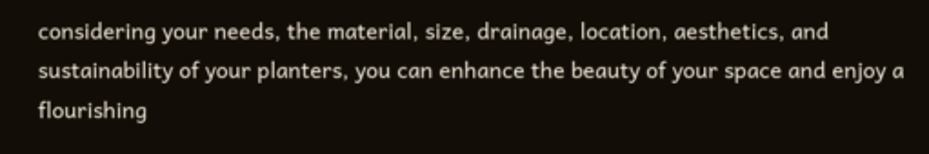considering your needs, the material, size, drainage, location, aesthetics, and sustainability of your planters, you can enhance the beauty of your space and enjoy a flourishing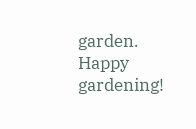garden. Happy gardening!